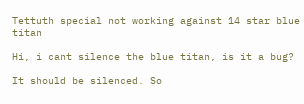Tettuth special not working against 14 star blue titan

Hi, i cant silence the blue titan, is it a bug?

It should be silenced. So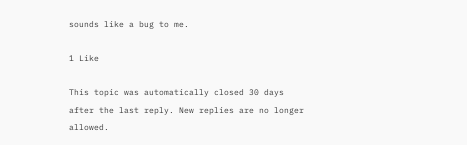sounds like a bug to me.

1 Like

This topic was automatically closed 30 days after the last reply. New replies are no longer allowed.